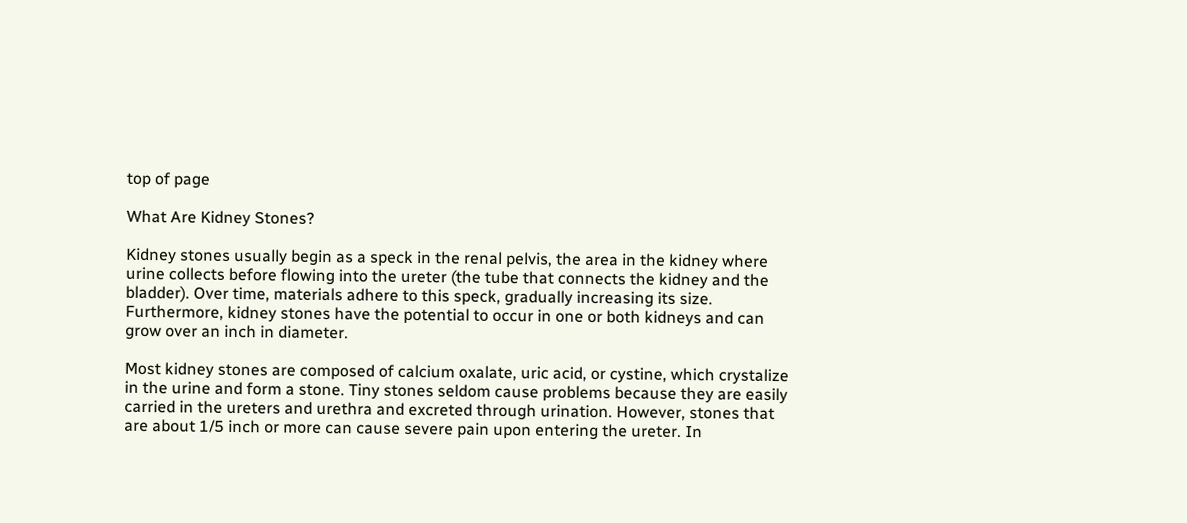top of page

What Are Kidney Stones?

Kidney stones usually begin as a speck in the renal pelvis, the area in the kidney where urine collects before flowing into the ureter (the tube that connects the kidney and the bladder). Over time, materials adhere to this speck, gradually increasing its size. Furthermore, kidney stones have the potential to occur in one or both kidneys and can grow over an inch in diameter.

Most kidney stones are composed of calcium oxalate, uric acid, or cystine, which crystalize in the urine and form a stone. Tiny stones seldom cause problems because they are easily carried in the ureters and urethra and excreted through urination. However, stones that are about 1/5 inch or more can cause severe pain upon entering the ureter. In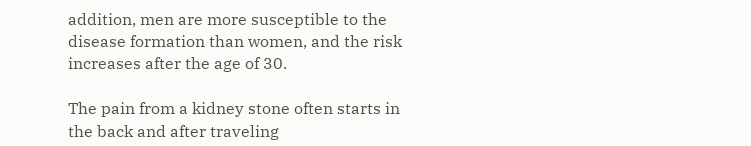addition, men are more susceptible to the disease formation than women, and the risk increases after the age of 30.

The pain from a kidney stone often starts in the back and after traveling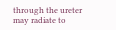through the ureter may radiate to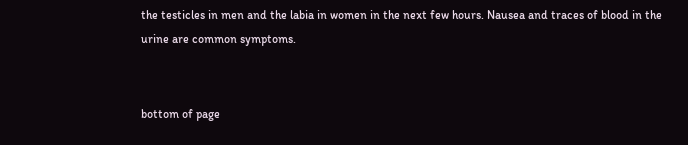the testicles in men and the labia in women in the next few hours. Nausea and traces of blood in the urine are common symptoms.


bottom of page